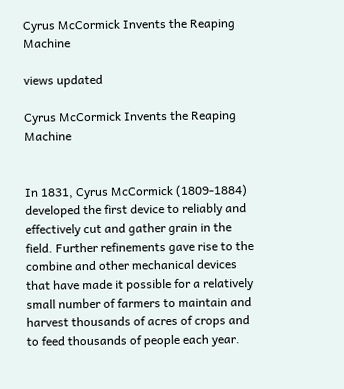Cyrus McCormick Invents the Reaping Machine

views updated

Cyrus McCormick Invents the Reaping Machine


In 1831, Cyrus McCormick (1809-1884) developed the first device to reliably and effectively cut and gather grain in the field. Further refinements gave rise to the combine and other mechanical devices that have made it possible for a relatively small number of farmers to maintain and harvest thousands of acres of crops and to feed thousands of people each year.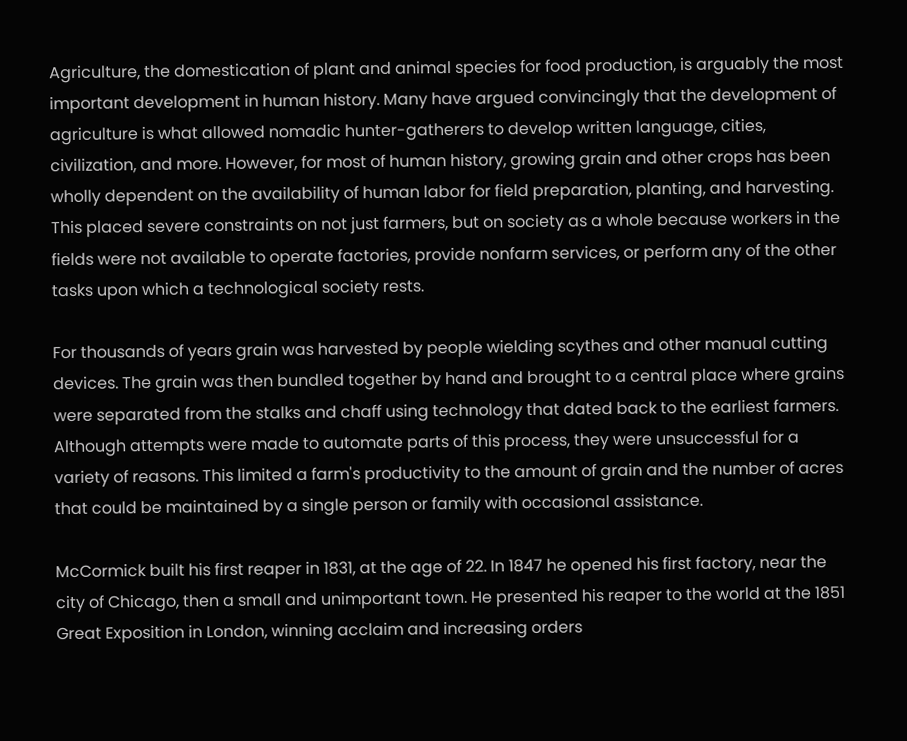Agriculture, the domestication of plant and animal species for food production, is arguably the most important development in human history. Many have argued convincingly that the development of agriculture is what allowed nomadic hunter-gatherers to develop written language, cities, civilization, and more. However, for most of human history, growing grain and other crops has been wholly dependent on the availability of human labor for field preparation, planting, and harvesting. This placed severe constraints on not just farmers, but on society as a whole because workers in the fields were not available to operate factories, provide nonfarm services, or perform any of the other tasks upon which a technological society rests.

For thousands of years grain was harvested by people wielding scythes and other manual cutting devices. The grain was then bundled together by hand and brought to a central place where grains were separated from the stalks and chaff using technology that dated back to the earliest farmers. Although attempts were made to automate parts of this process, they were unsuccessful for a variety of reasons. This limited a farm's productivity to the amount of grain and the number of acres that could be maintained by a single person or family with occasional assistance.

McCormick built his first reaper in 1831, at the age of 22. In 1847 he opened his first factory, near the city of Chicago, then a small and unimportant town. He presented his reaper to the world at the 1851 Great Exposition in London, winning acclaim and increasing orders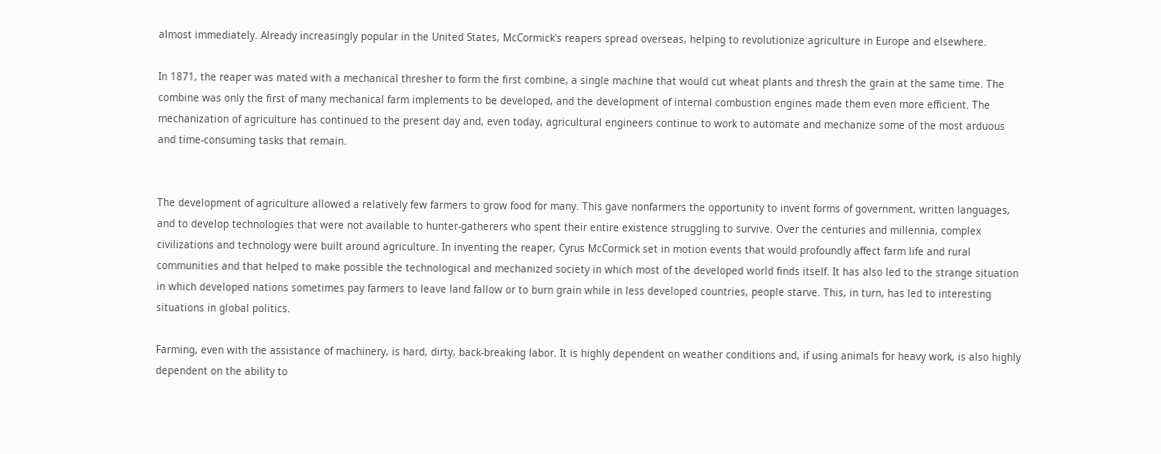almost immediately. Already increasingly popular in the United States, McCormick's reapers spread overseas, helping to revolutionize agriculture in Europe and elsewhere.

In 1871, the reaper was mated with a mechanical thresher to form the first combine, a single machine that would cut wheat plants and thresh the grain at the same time. The combine was only the first of many mechanical farm implements to be developed, and the development of internal combustion engines made them even more efficient. The mechanization of agriculture has continued to the present day and, even today, agricultural engineers continue to work to automate and mechanize some of the most arduous and time-consuming tasks that remain.


The development of agriculture allowed a relatively few farmers to grow food for many. This gave nonfarmers the opportunity to invent forms of government, written languages, and to develop technologies that were not available to hunter-gatherers who spent their entire existence struggling to survive. Over the centuries and millennia, complex civilizations and technology were built around agriculture. In inventing the reaper, Cyrus McCormick set in motion events that would profoundly affect farm life and rural communities and that helped to make possible the technological and mechanized society in which most of the developed world finds itself. It has also led to the strange situation in which developed nations sometimes pay farmers to leave land fallow or to burn grain while in less developed countries, people starve. This, in turn, has led to interesting situations in global politics.

Farming, even with the assistance of machinery, is hard, dirty, back-breaking labor. It is highly dependent on weather conditions and, if using animals for heavy work, is also highly dependent on the ability to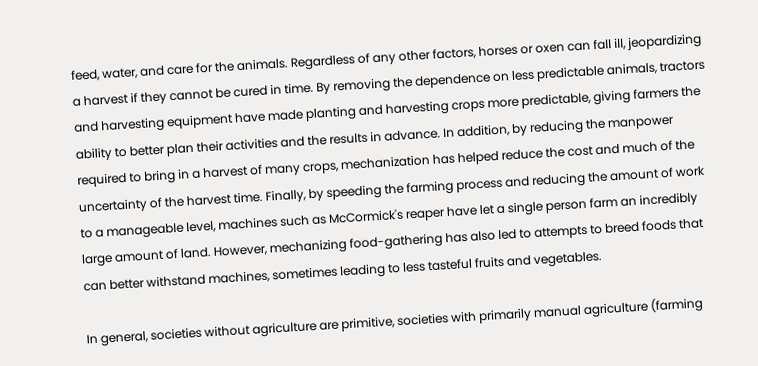feed, water, and care for the animals. Regardless of any other factors, horses or oxen can fall ill, jeopardizing a harvest if they cannot be cured in time. By removing the dependence on less predictable animals, tractors and harvesting equipment have made planting and harvesting crops more predictable, giving farmers the ability to better plan their activities and the results in advance. In addition, by reducing the manpower required to bring in a harvest of many crops, mechanization has helped reduce the cost and much of the uncertainty of the harvest time. Finally, by speeding the farming process and reducing the amount of work to a manageable level, machines such as McCormick's reaper have let a single person farm an incredibly large amount of land. However, mechanizing food-gathering has also led to attempts to breed foods that can better withstand machines, sometimes leading to less tasteful fruits and vegetables.

In general, societies without agriculture are primitive, societies with primarily manual agriculture (farming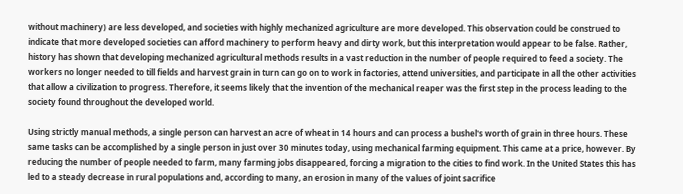without machinery) are less developed, and societies with highly mechanized agriculture are more developed. This observation could be construed to indicate that more developed societies can afford machinery to perform heavy and dirty work, but this interpretation would appear to be false. Rather, history has shown that developing mechanized agricultural methods results in a vast reduction in the number of people required to feed a society. The workers no longer needed to till fields and harvest grain in turn can go on to work in factories, attend universities, and participate in all the other activities that allow a civilization to progress. Therefore, it seems likely that the invention of the mechanical reaper was the first step in the process leading to the society found throughout the developed world.

Using strictly manual methods, a single person can harvest an acre of wheat in 14 hours and can process a bushel's worth of grain in three hours. These same tasks can be accomplished by a single person in just over 30 minutes today, using mechanical farming equipment. This came at a price, however. By reducing the number of people needed to farm, many farming jobs disappeared, forcing a migration to the cities to find work. In the United States this has led to a steady decrease in rural populations and, according to many, an erosion in many of the values of joint sacrifice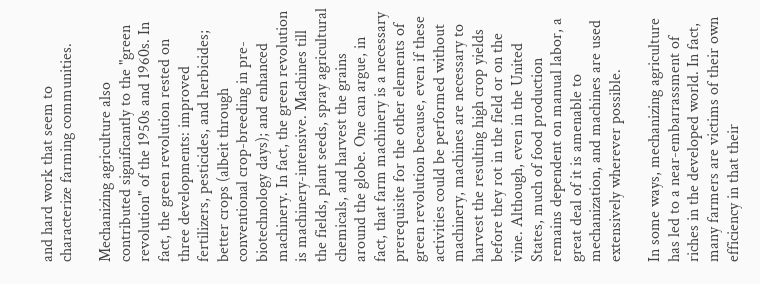and hard work that seem to characterize farming communities.

Mechanizing agriculture also contributed significantly to the "green revolution" of the 1950s and 1960s. In fact, the green revolution rested on three developments: improved fertilizers, pesticides, and herbicides; better crops (albeit through conventional crop-breeding in pre-biotechnology days); and enhanced machinery. In fact, the green revolution is machinery-intensive. Machines till the fields, plant seeds, spray agricultural chemicals, and harvest the grains around the globe. One can argue, in fact, that farm machinery is a necessary prerequisite for the other elements of green revolution because, even if these activities could be performed without machinery, machines are necessary to harvest the resulting high crop yields before they rot in the field or on the vine. Although, even in the United States, much of food production remains dependent on manual labor, a great deal of it is amenable to mechanization, and machines are used extensively wherever possible.

In some ways, mechanizing agriculture has led to a near-embarrassment of riches in the developed world. In fact, many farmers are victims of their own efficiency in that their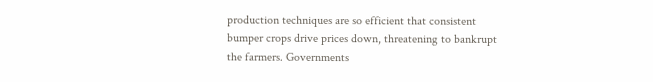production techniques are so efficient that consistent bumper crops drive prices down, threatening to bankrupt the farmers. Governments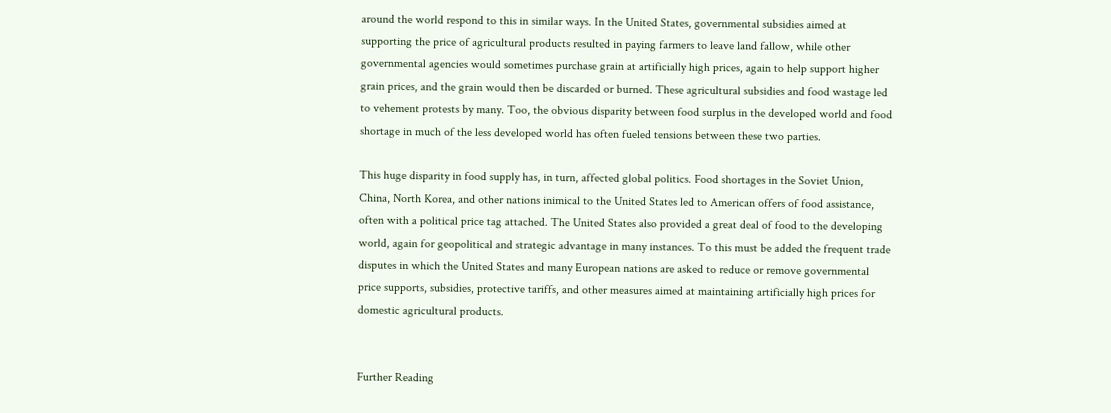around the world respond to this in similar ways. In the United States, governmental subsidies aimed at supporting the price of agricultural products resulted in paying farmers to leave land fallow, while other governmental agencies would sometimes purchase grain at artificially high prices, again to help support higher grain prices, and the grain would then be discarded or burned. These agricultural subsidies and food wastage led to vehement protests by many. Too, the obvious disparity between food surplus in the developed world and food shortage in much of the less developed world has often fueled tensions between these two parties.

This huge disparity in food supply has, in turn, affected global politics. Food shortages in the Soviet Union, China, North Korea, and other nations inimical to the United States led to American offers of food assistance, often with a political price tag attached. The United States also provided a great deal of food to the developing world, again for geopolitical and strategic advantage in many instances. To this must be added the frequent trade disputes in which the United States and many European nations are asked to reduce or remove governmental price supports, subsidies, protective tariffs, and other measures aimed at maintaining artificially high prices for domestic agricultural products.


Further Reading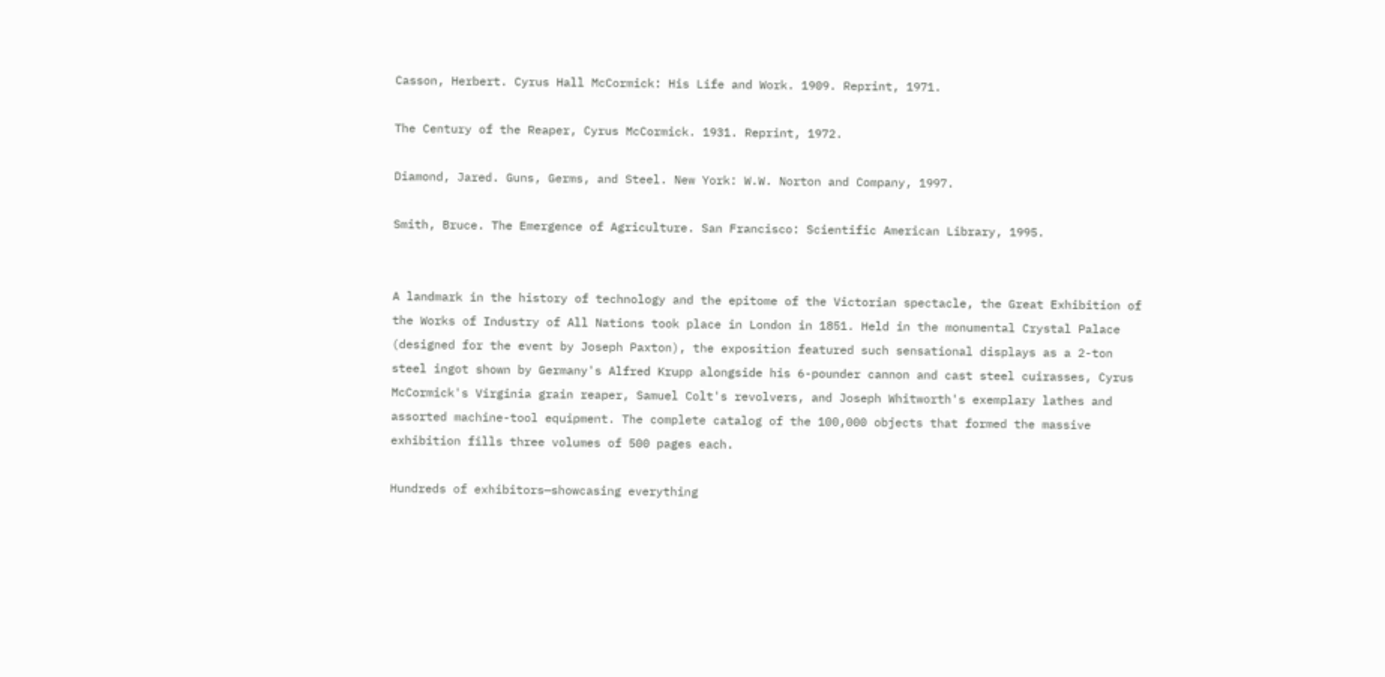Casson, Herbert. Cyrus Hall McCormick: His Life and Work. 1909. Reprint, 1971.

The Century of the Reaper, Cyrus McCormick. 1931. Reprint, 1972.

Diamond, Jared. Guns, Germs, and Steel. New York: W.W. Norton and Company, 1997.

Smith, Bruce. The Emergence of Agriculture. San Francisco: Scientific American Library, 1995.


A landmark in the history of technology and the epitome of the Victorian spectacle, the Great Exhibition of the Works of Industry of All Nations took place in London in 1851. Held in the monumental Crystal Palace (designed for the event by Joseph Paxton), the exposition featured such sensational displays as a 2-ton steel ingot shown by Germany's Alfred Krupp alongside his 6-pounder cannon and cast steel cuirasses, Cyrus McCormick's Virginia grain reaper, Samuel Colt's revolvers, and Joseph Whitworth's exemplary lathes and assorted machine-tool equipment. The complete catalog of the 100,000 objects that formed the massive exhibition fills three volumes of 500 pages each.

Hundreds of exhibitors—showcasing everything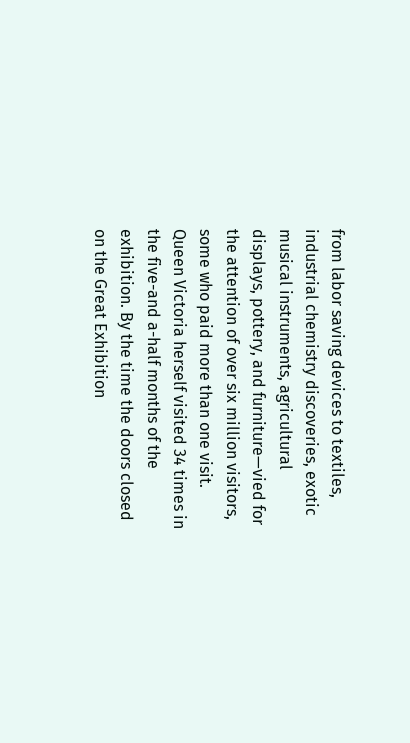from labor saving devices to textiles, industrial chemistry discoveries, exotic musical instruments, agricultural displays, pottery, and furniture—vied for the attention of over six million visitors, some who paid more than one visit. Queen Victoria herself visited 34 times in the five-and a-half months of the exhibition. By the time the doors closed on the Great Exhibition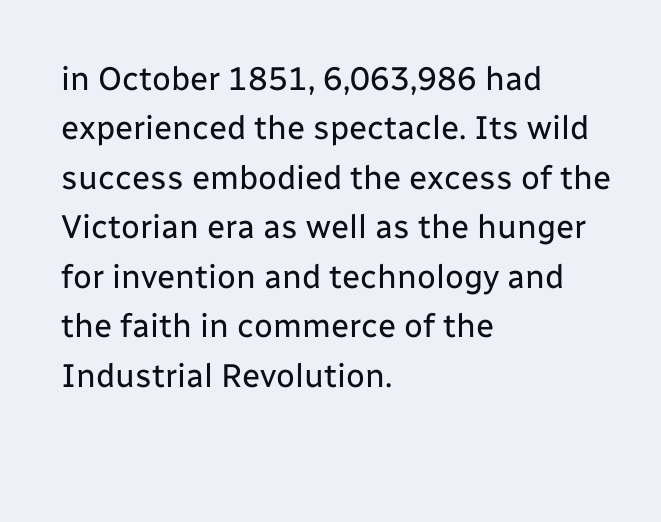in October 1851, 6,063,986 had experienced the spectacle. Its wild success embodied the excess of the Victorian era as well as the hunger for invention and technology and the faith in commerce of the Industrial Revolution.